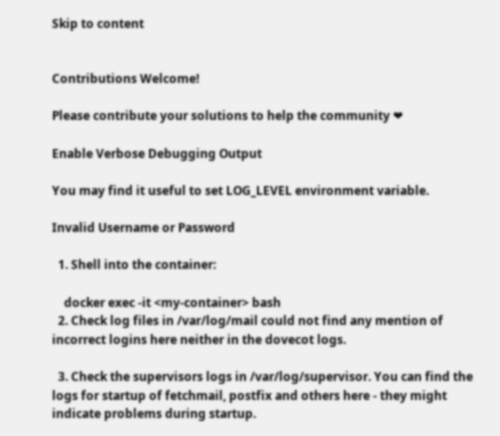Skip to content


Contributions Welcome!

Please contribute your solutions to help the community ❤

Enable Verbose Debugging Output

You may find it useful to set LOG_LEVEL environment variable.

Invalid Username or Password

  1. Shell into the container:

    docker exec -it <my-container> bash
  2. Check log files in /var/log/mail could not find any mention of incorrect logins here neither in the dovecot logs.

  3. Check the supervisors logs in /var/log/supervisor. You can find the logs for startup of fetchmail, postfix and others here - they might indicate problems during startup.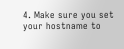4. Make sure you set your hostname to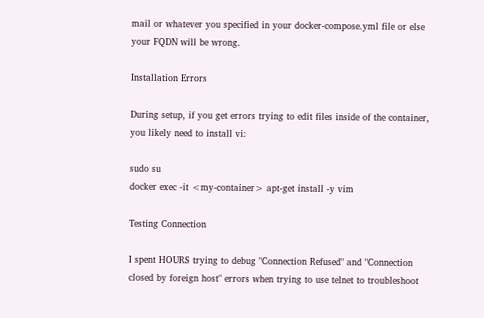mail or whatever you specified in your docker-compose.yml file or else your FQDN will be wrong.

Installation Errors

During setup, if you get errors trying to edit files inside of the container, you likely need to install vi:

sudo su
docker exec -it <my-container> apt-get install -y vim

Testing Connection

I spent HOURS trying to debug "Connection Refused" and "Connection closed by foreign host" errors when trying to use telnet to troubleshoot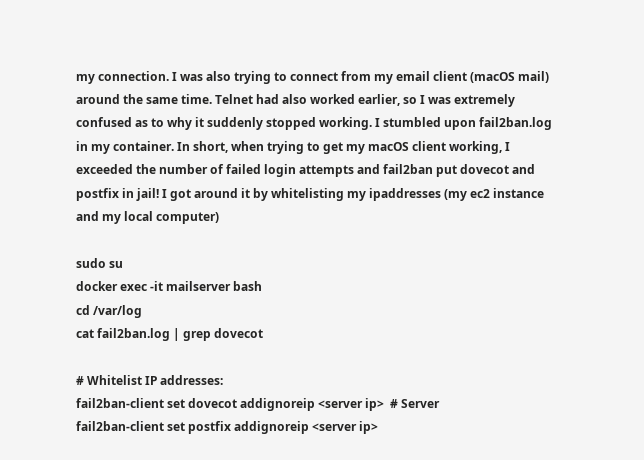my connection. I was also trying to connect from my email client (macOS mail) around the same time. Telnet had also worked earlier, so I was extremely confused as to why it suddenly stopped working. I stumbled upon fail2ban.log in my container. In short, when trying to get my macOS client working, I exceeded the number of failed login attempts and fail2ban put dovecot and postfix in jail! I got around it by whitelisting my ipaddresses (my ec2 instance and my local computer)

sudo su
docker exec -it mailserver bash
cd /var/log
cat fail2ban.log | grep dovecot

# Whitelist IP addresses:
fail2ban-client set dovecot addignoreip <server ip>  # Server
fail2ban-client set postfix addignoreip <server ip>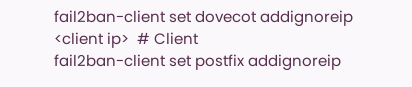fail2ban-client set dovecot addignoreip <client ip>  # Client
fail2ban-client set postfix addignoreip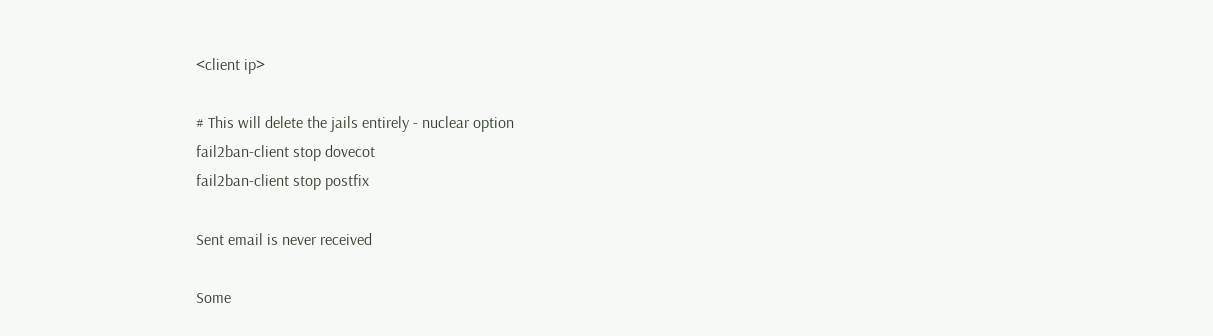<client ip>

# This will delete the jails entirely - nuclear option
fail2ban-client stop dovecot
fail2ban-client stop postfix

Sent email is never received

Some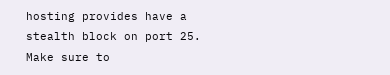hosting provides have a stealth block on port 25. Make sure to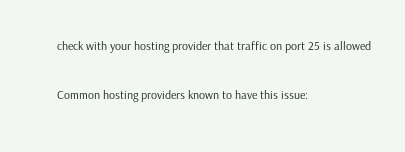check with your hosting provider that traffic on port 25 is allowed

Common hosting providers known to have this issue: